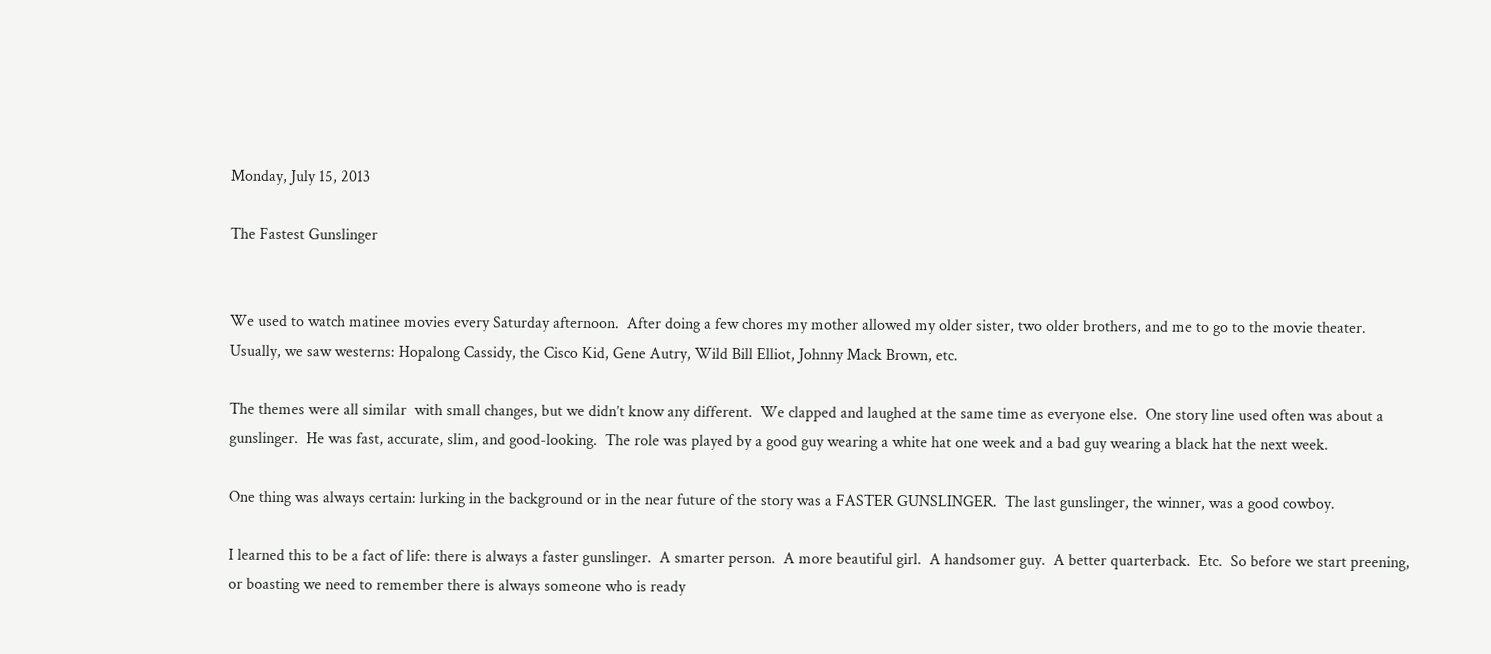Monday, July 15, 2013

The Fastest Gunslinger


We used to watch matinee movies every Saturday afternoon.  After doing a few chores my mother allowed my older sister, two older brothers, and me to go to the movie theater.  Usually, we saw westerns: Hopalong Cassidy, the Cisco Kid, Gene Autry, Wild Bill Elliot, Johnny Mack Brown, etc.

The themes were all similar  with small changes, but we didn’t know any different.  We clapped and laughed at the same time as everyone else.  One story line used often was about a gunslinger.  He was fast, accurate, slim, and good-looking.  The role was played by a good guy wearing a white hat one week and a bad guy wearing a black hat the next week.

One thing was always certain: lurking in the background or in the near future of the story was a FASTER GUNSLINGER.  The last gunslinger, the winner, was a good cowboy.

I learned this to be a fact of life: there is always a faster gunslinger.  A smarter person.  A more beautiful girl.  A handsomer guy.  A better quarterback.  Etc.  So before we start preening, or boasting we need to remember there is always someone who is ready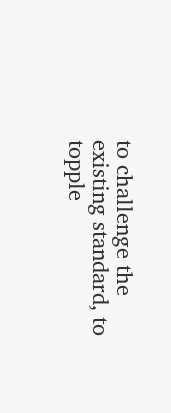to challenge the existing standard, to topple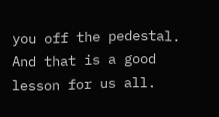you off the pedestal.  And that is a good lesson for us all.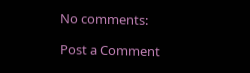No comments:

Post a Comment